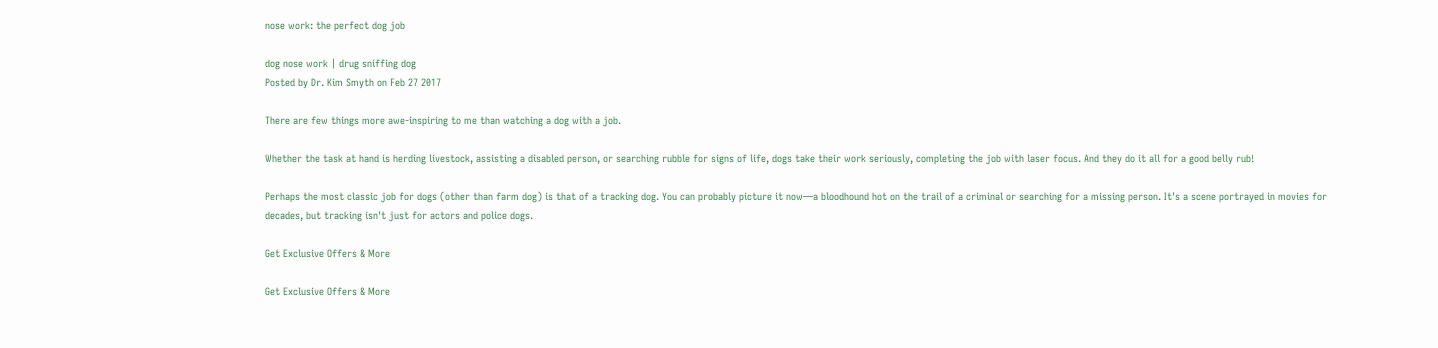nose work: the perfect dog job

dog nose work | drug sniffing dog
Posted by Dr. Kim Smyth on Feb 27 2017

There are few things more awe-inspiring to me than watching a dog with a job.

Whether the task at hand is herding livestock, assisting a disabled person, or searching rubble for signs of life, dogs take their work seriously, completing the job with laser focus. And they do it all for a good belly rub!

Perhaps the most classic job for dogs (other than farm dog) is that of a tracking dog. You can probably picture it now—a bloodhound hot on the trail of a criminal or searching for a missing person. It's a scene portrayed in movies for decades, but tracking isn't just for actors and police dogs.

Get Exclusive Offers & More

Get Exclusive Offers & More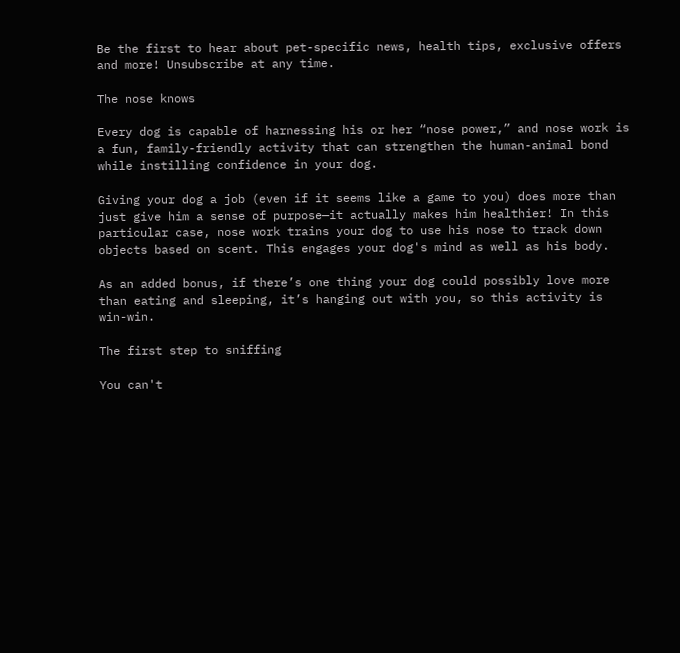Be the first to hear about pet-specific news, health tips, exclusive offers and more! Unsubscribe at any time.

The nose knows

Every dog is capable of harnessing his or her “nose power,” and nose work is a fun, family-friendly activity that can strengthen the human-animal bond while instilling confidence in your dog.

Giving your dog a job (even if it seems like a game to you) does more than just give him a sense of purpose—it actually makes him healthier! In this particular case, nose work trains your dog to use his nose to track down objects based on scent. This engages your dog's mind as well as his body.

As an added bonus, if there’s one thing your dog could possibly love more than eating and sleeping, it’s hanging out with you, so this activity is win-win.

The first step to sniffing

You can't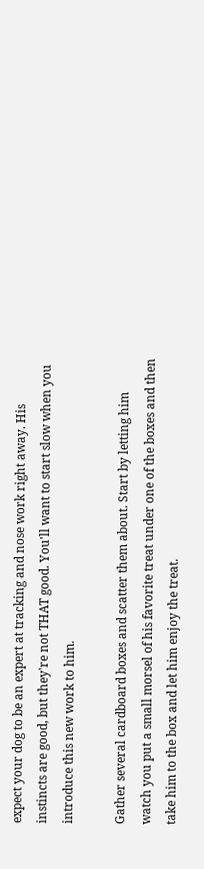expect your dog to be an expert at tracking and nose work right away. His instincts are good, but they're not THAT good. You'll want to start slow when you introduce this new work to him.

Gather several cardboard boxes and scatter them about. Start by letting him watch you put a small morsel of his favorite treat under one of the boxes and then take him to the box and let him enjoy the treat.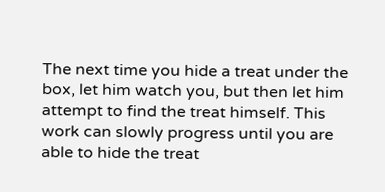The next time you hide a treat under the box, let him watch you, but then let him attempt to find the treat himself. This work can slowly progress until you are able to hide the treat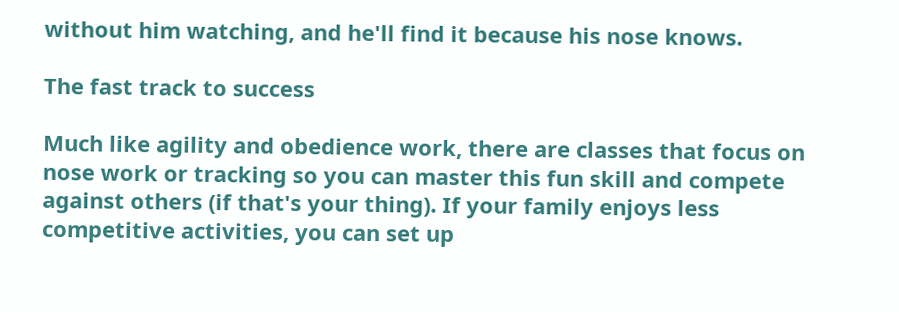without him watching, and he'll find it because his nose knows.

The fast track to success

Much like agility and obedience work, there are classes that focus on nose work or tracking so you can master this fun skill and compete against others (if that's your thing). If your family enjoys less competitive activities, you can set up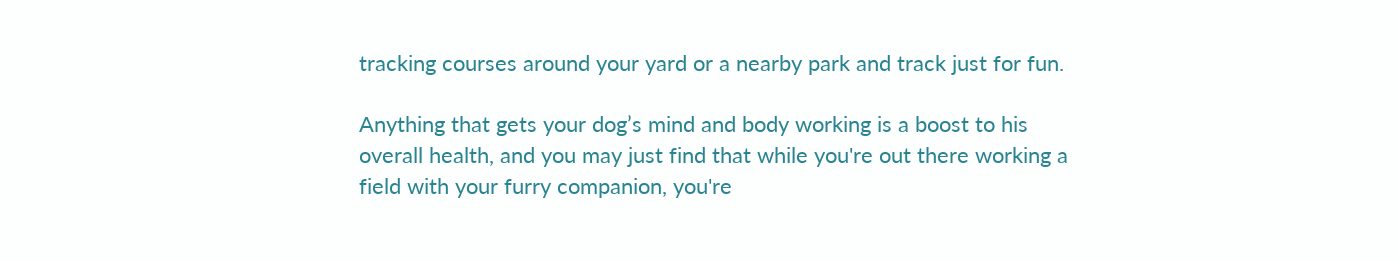tracking courses around your yard or a nearby park and track just for fun.

Anything that gets your dog’s mind and body working is a boost to his overall health, and you may just find that while you're out there working a field with your furry companion, you're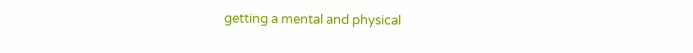getting a mental and physical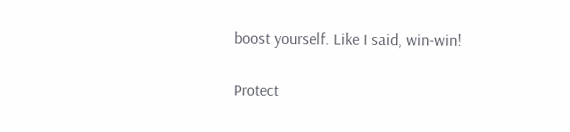boost yourself. Like I said, win-win!

Protect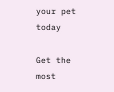your pet today

Get the most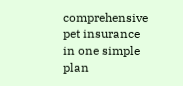comprehensive pet insurance in one simple plan